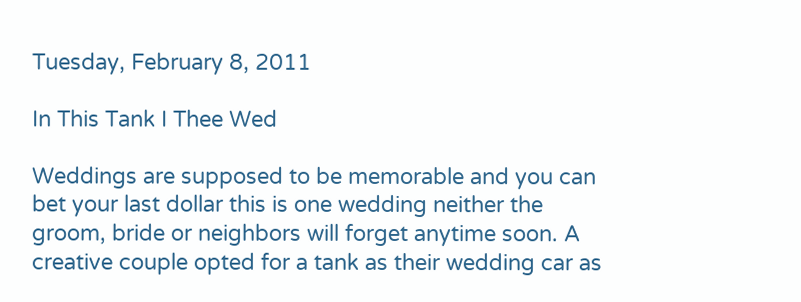Tuesday, February 8, 2011

In This Tank I Thee Wed

Weddings are supposed to be memorable and you can bet your last dollar this is one wedding neither the groom, bride or neighbors will forget anytime soon. A creative couple opted for a tank as their wedding car as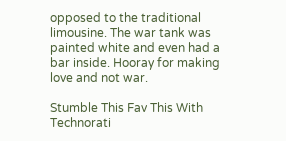opposed to the traditional limousine. The war tank was painted white and even had a bar inside. Hooray for making love and not war.

Stumble This Fav This With Technorati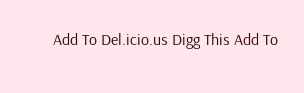Add To Del.icio.us Digg This Add To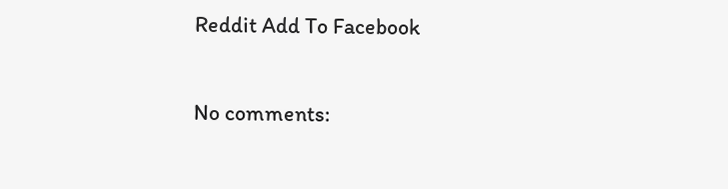Reddit Add To Facebook

No comments: